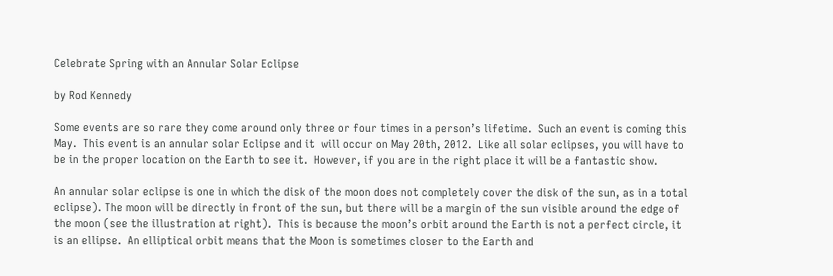Celebrate Spring with an Annular Solar Eclipse

by Rod Kennedy

Some events are so rare they come around only three or four times in a person’s lifetime.  Such an event is coming this May.  This event is an annular solar Eclipse and it  will occur on May 20th, 2012.  Like all solar eclipses, you will have to be in the proper location on the Earth to see it.  However, if you are in the right place it will be a fantastic show.

An annular solar eclipse is one in which the disk of the moon does not completely cover the disk of the sun, as in a total eclipse). The moon will be directly in front of the sun, but there will be a margin of the sun visible around the edge of the moon (see the illustration at right).  This is because the moon’s orbit around the Earth is not a perfect circle, it is an ellipse.  An elliptical orbit means that the Moon is sometimes closer to the Earth and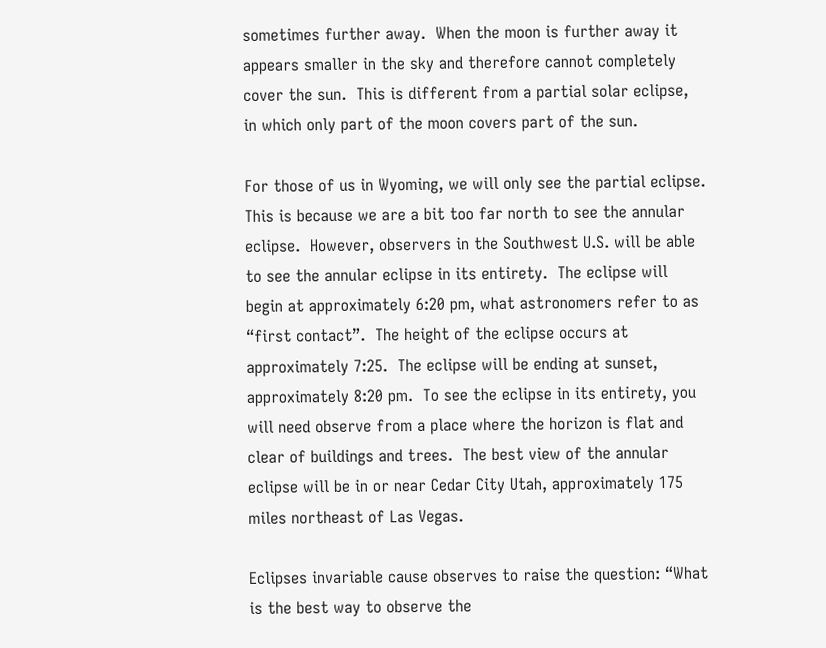sometimes further away.  When the moon is further away it appears smaller in the sky and therefore cannot completely cover the sun.  This is different from a partial solar eclipse, in which only part of the moon covers part of the sun.

For those of us in Wyoming, we will only see the partial eclipse.  This is because we are a bit too far north to see the annular eclipse.  However, observers in the Southwest U.S. will be able to see the annular eclipse in its entirety.  The eclipse will begin at approximately 6:20 pm, what astronomers refer to as “first contact”.  The height of the eclipse occurs at approximately 7:25.  The eclipse will be ending at sunset, approximately 8:20 pm.  To see the eclipse in its entirety, you will need observe from a place where the horizon is flat and clear of buildings and trees.  The best view of the annular eclipse will be in or near Cedar City Utah, approximately 175 miles northeast of Las Vegas.

Eclipses invariable cause observes to raise the question: “What is the best way to observe the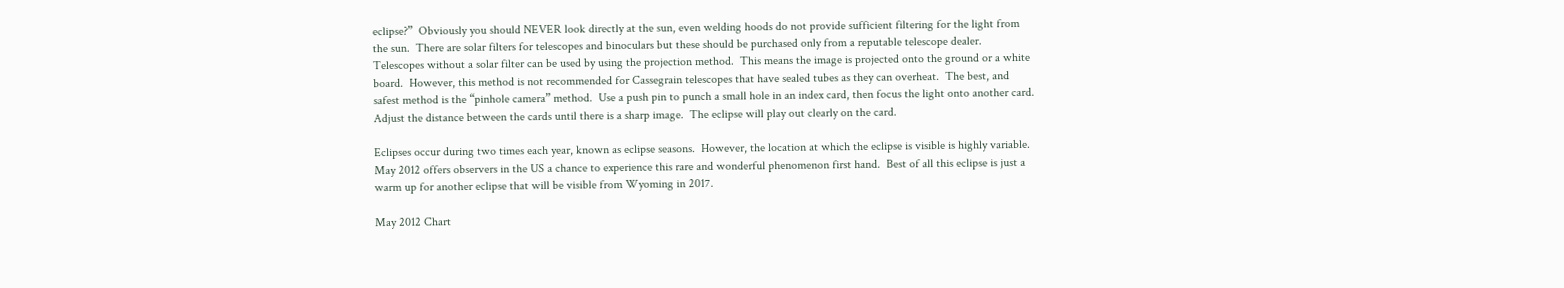eclipse?”  Obviously you should NEVER look directly at the sun, even welding hoods do not provide sufficient filtering for the light from the sun.  There are solar filters for telescopes and binoculars but these should be purchased only from a reputable telescope dealer.  Telescopes without a solar filter can be used by using the projection method.  This means the image is projected onto the ground or a white board.  However, this method is not recommended for Cassegrain telescopes that have sealed tubes as they can overheat.  The best, and safest method is the “pinhole camera” method.  Use a push pin to punch a small hole in an index card, then focus the light onto another card.  Adjust the distance between the cards until there is a sharp image.  The eclipse will play out clearly on the card.

Eclipses occur during two times each year, known as eclipse seasons.  However, the location at which the eclipse is visible is highly variable.  May 2012 offers observers in the US a chance to experience this rare and wonderful phenomenon first hand.  Best of all this eclipse is just a warm up for another eclipse that will be visible from Wyoming in 2017.

May 2012 Chart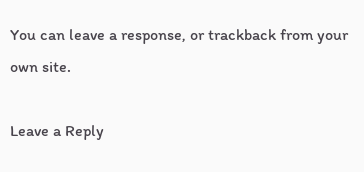You can leave a response, or trackback from your own site.

Leave a Reply